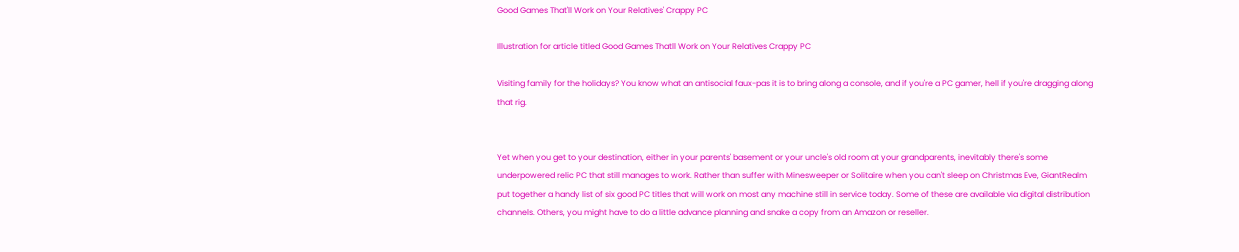Good Games That'll Work on Your Relatives' Crappy PC

Illustration for article titled Good Games Thatll Work on Your Relatives Crappy PC

Visiting family for the holidays? You know what an antisocial faux-pas it is to bring along a console, and if you're a PC gamer, hell if you're dragging along that rig.


Yet when you get to your destination, either in your parents' basement or your uncle's old room at your grandparents, inevitably there's some underpowered relic PC that still manages to work. Rather than suffer with Minesweeper or Solitaire when you can't sleep on Christmas Eve, GiantRealm put together a handy list of six good PC titles that will work on most any machine still in service today. Some of these are available via digital distribution channels. Others, you might have to do a little advance planning and snake a copy from an Amazon or reseller.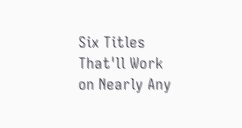Six Titles That'll Work on Nearly Any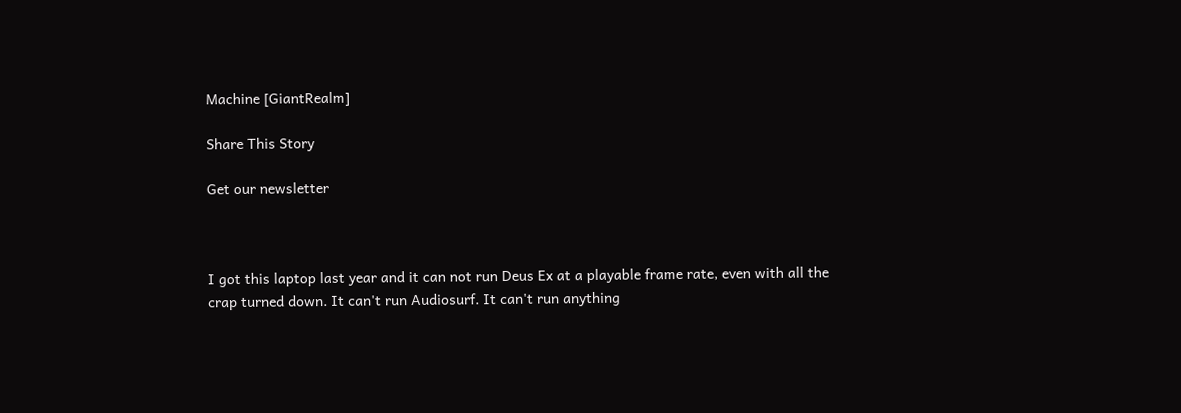Machine [GiantRealm]

Share This Story

Get our newsletter



I got this laptop last year and it can not run Deus Ex at a playable frame rate, even with all the crap turned down. It can't run Audiosurf. It can't run anything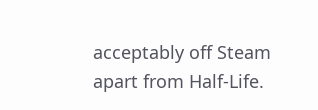acceptably off Steam apart from Half-Life.